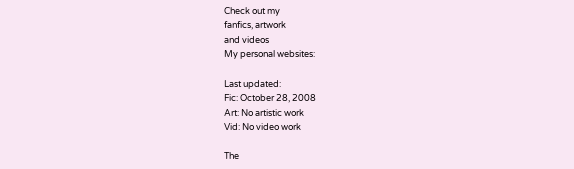Check out my
fanfics, artwork
and videos
My personal websites:

Last updated:
Fic: October 28, 2008
Art: No artistic work
Vid: No video work

The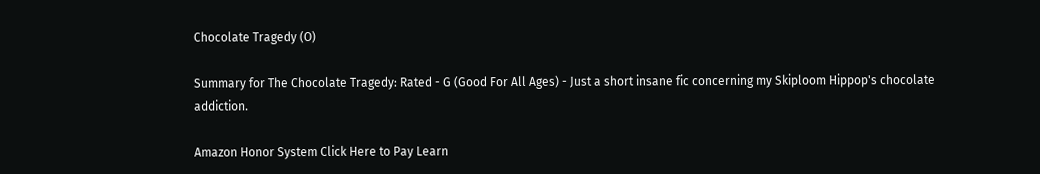Chocolate Tragedy (O)

Summary for The Chocolate Tragedy: Rated - G (Good For All Ages) - Just a short insane fic concerning my Skiploom Hippop's chocolate addiction.

Amazon Honor System Click Here to Pay Learn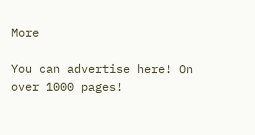More

You can advertise here! On over 1000 pages!